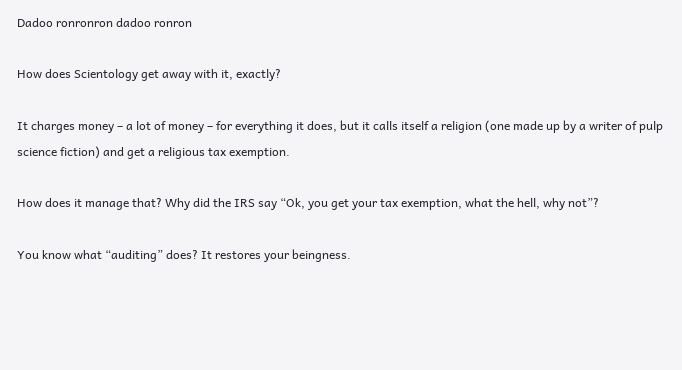Dadoo ronronron dadoo ronron

How does Scientology get away with it, exactly?

It charges money – a lot of money – for everything it does, but it calls itself a religion (one made up by a writer of pulp science fiction) and get a religious tax exemption.

How does it manage that? Why did the IRS say “Ok, you get your tax exemption, what the hell, why not”?

You know what “auditing” does? It restores your beingness.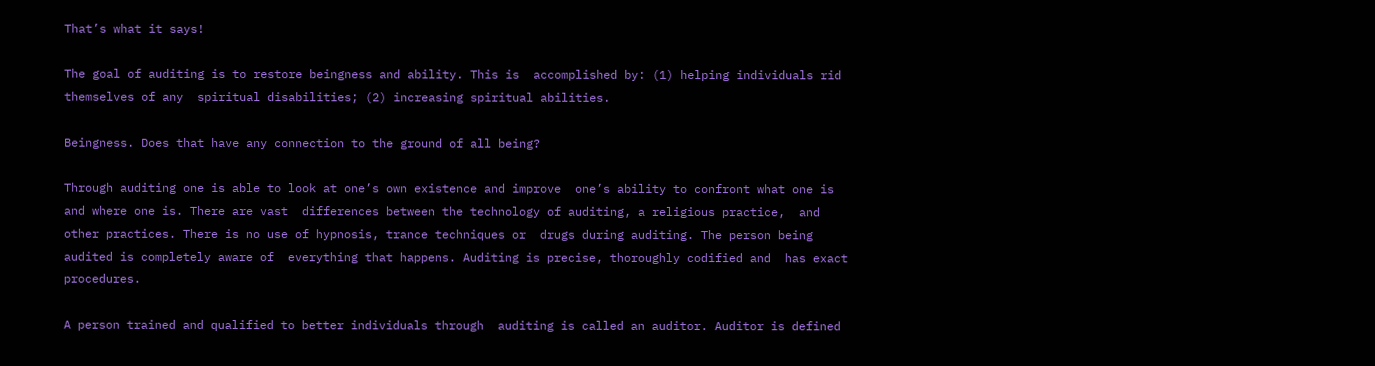That’s what it says!

The goal of auditing is to restore beingness and ability. This is  accomplished by: (1) helping individuals rid themselves of any  spiritual disabilities; (2) increasing spiritual abilities.

Beingness. Does that have any connection to the ground of all being?

Through auditing one is able to look at one’s own existence and improve  one’s ability to confront what one is and where one is. There are vast  differences between the technology of auditing, a religious practice,  and other practices. There is no use of hypnosis, trance techniques or  drugs during auditing. The person being audited is completely aware of  everything that happens. Auditing is precise, thoroughly codified and  has exact procedures.

A person trained and qualified to better individuals through  auditing is called an auditor. Auditor is defined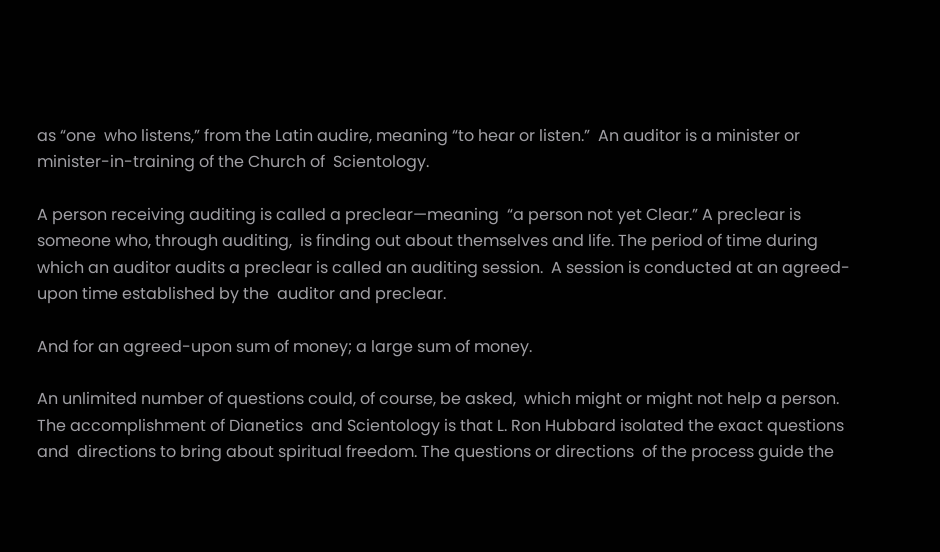as “one  who listens,” from the Latin audire, meaning “to hear or listen.”  An auditor is a minister or minister-in-training of the Church of  Scientology.

A person receiving auditing is called a preclear—meaning  “a person not yet Clear.” A preclear is someone who, through auditing,  is finding out about themselves and life. The period of time during  which an auditor audits a preclear is called an auditing session.  A session is conducted at an agreed-upon time established by the  auditor and preclear.

And for an agreed-upon sum of money; a large sum of money.

An unlimited number of questions could, of course, be asked,  which might or might not help a person. The accomplishment of Dianetics  and Scientology is that L. Ron Hubbard isolated the exact questions and  directions to bring about spiritual freedom. The questions or directions  of the process guide the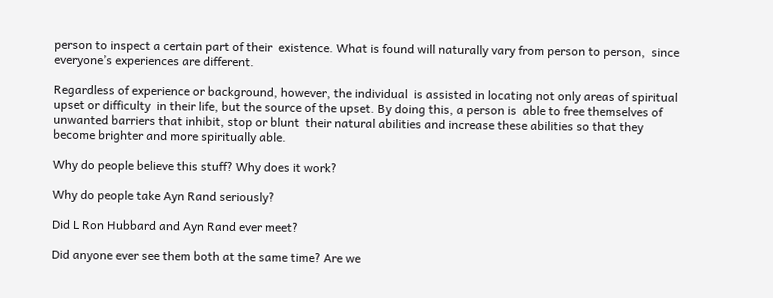person to inspect a certain part of their  existence. What is found will naturally vary from person to person,  since everyone’s experiences are different.

Regardless of experience or background, however, the individual  is assisted in locating not only areas of spiritual upset or difficulty  in their life, but the source of the upset. By doing this, a person is  able to free themselves of unwanted barriers that inhibit, stop or blunt  their natural abilities and increase these abilities so that they  become brighter and more spiritually able.

Why do people believe this stuff? Why does it work?

Why do people take Ayn Rand seriously?

Did L Ron Hubbard and Ayn Rand ever meet?

Did anyone ever see them both at the same time? Are we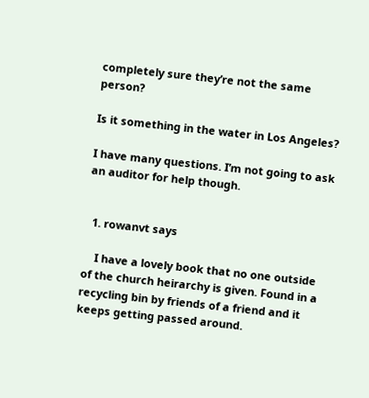completely sure they’re not the same person?

Is it something in the water in Los Angeles?

I have many questions. I’m not going to ask an auditor for help though.


  1. rowanvt says

    I have a lovely book that no one outside of the church heirarchy is given. Found in a recycling bin by friends of a friend and it keeps getting passed around.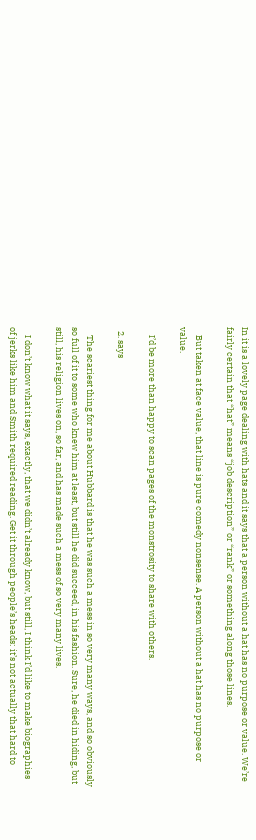In it is a lovely page dealing with hats and it says that a person without a hat has no purpose or value. We’re fairly certain that “hat” means “job description” or “rank” or something along those lines.

    But taken at face value, that line is pure comedy nonsense. A person without a hat has no purpose or value.

    I’d be more than happy to scan pages of the monstrosity to share with others.

  2. says

    The scariest thing for me about Hubbard is that he was such a mess in so very many ways, and so obviously so full of it to some who knew him at least, but still he did succeed, in his fashion. Sure, he died in hiding, but still, his religion lives on, so far, and has made such a mess of so very many lives.

    I don’t know what it says, exactly, that we didn’t already know, but still, I think I’d like to make biographies of jerks like him and Smith required reading. Get it through people’s heads: it’s not actually that hard to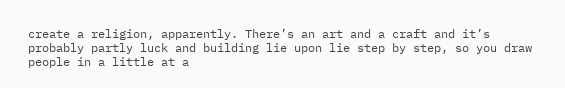create a religion, apparently. There’s an art and a craft and it’s probably partly luck and building lie upon lie step by step, so you draw people in a little at a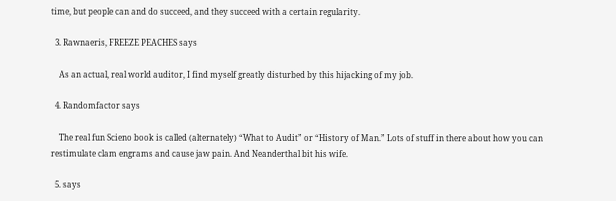time, but people can and do succeed, and they succeed with a certain regularity.

  3. Rawnaeris, FREEZE PEACHES says

    As an actual, real world auditor, I find myself greatly disturbed by this hijacking of my job.

  4. Randomfactor says

    The real fun Scieno book is called (alternately) “What to Audit” or “History of Man.” Lots of stuff in there about how you can restimulate clam engrams and cause jaw pain. And Neanderthal bit his wife.

  5. says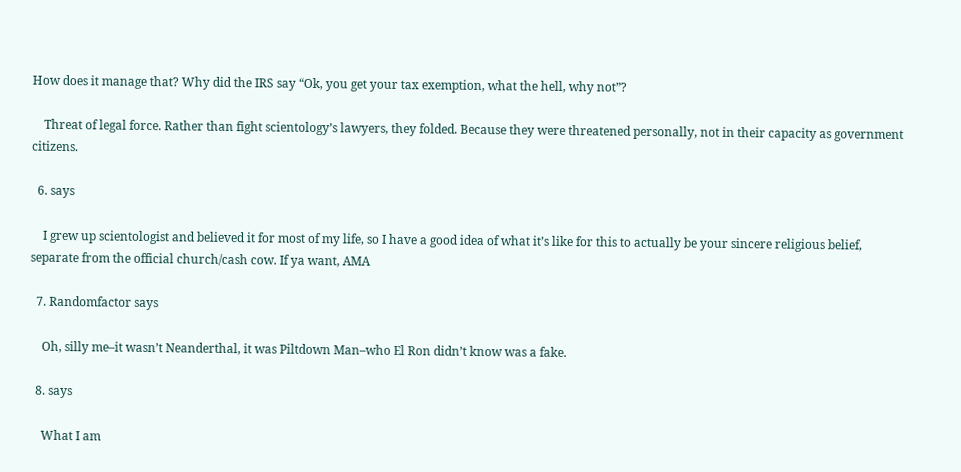How does it manage that? Why did the IRS say “Ok, you get your tax exemption, what the hell, why not”?

    Threat of legal force. Rather than fight scientology’s lawyers, they folded. Because they were threatened personally, not in their capacity as government citizens.

  6. says

    I grew up scientologist and believed it for most of my life, so I have a good idea of what it’s like for this to actually be your sincere religious belief, separate from the official church/cash cow. If ya want, AMA

  7. Randomfactor says

    Oh, silly me–it wasn’t Neanderthal, it was Piltdown Man–who El Ron didn’t know was a fake.

  8. says

    What I am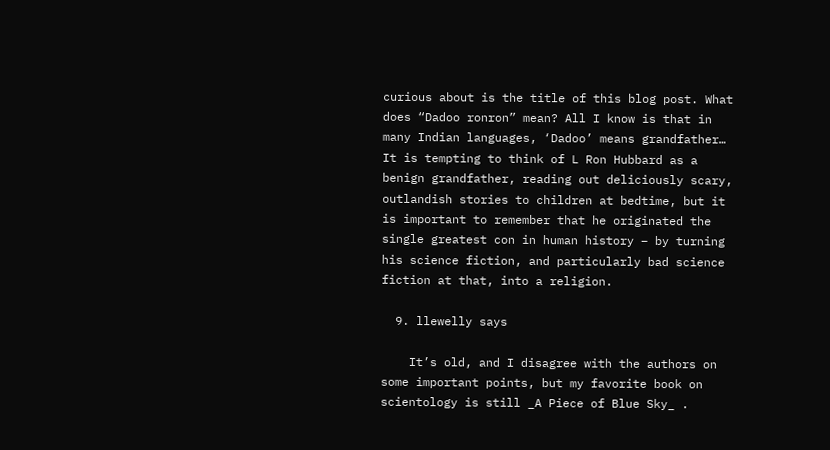curious about is the title of this blog post. What does “Dadoo ronron” mean? All I know is that in many Indian languages, ‘Dadoo’ means grandfather… It is tempting to think of L Ron Hubbard as a benign grandfather, reading out deliciously scary, outlandish stories to children at bedtime, but it is important to remember that he originated the single greatest con in human history – by turning his science fiction, and particularly bad science fiction at that, into a religion.

  9. llewelly says

    It’s old, and I disagree with the authors on some important points, but my favorite book on scientology is still _A Piece of Blue Sky_ .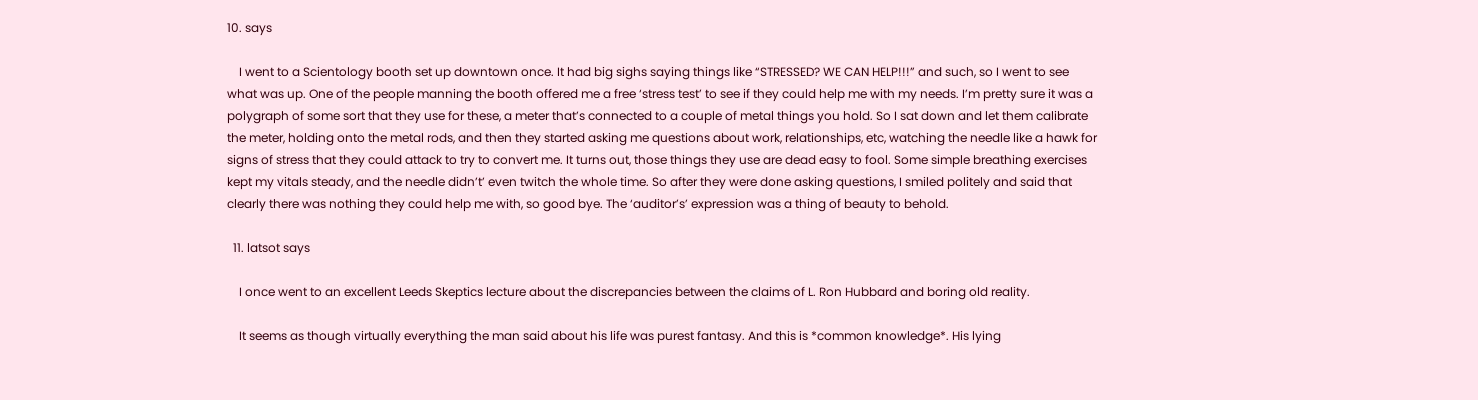10. says

    I went to a Scientology booth set up downtown once. It had big sighs saying things like “STRESSED? WE CAN HELP!!!” and such, so I went to see what was up. One of the people manning the booth offered me a free ‘stress test’ to see if they could help me with my needs. I’m pretty sure it was a polygraph of some sort that they use for these, a meter that’s connected to a couple of metal things you hold. So I sat down and let them calibrate the meter, holding onto the metal rods, and then they started asking me questions about work, relationships, etc, watching the needle like a hawk for signs of stress that they could attack to try to convert me. It turns out, those things they use are dead easy to fool. Some simple breathing exercises kept my vitals steady, and the needle didn’t’ even twitch the whole time. So after they were done asking questions, I smiled politely and said that clearly there was nothing they could help me with, so good bye. The ‘auditor’s’ expression was a thing of beauty to behold.

  11. latsot says

    I once went to an excellent Leeds Skeptics lecture about the discrepancies between the claims of L. Ron Hubbard and boring old reality.

    It seems as though virtually everything the man said about his life was purest fantasy. And this is *common knowledge*. His lying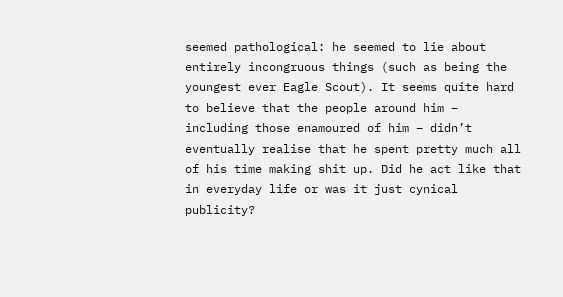seemed pathological: he seemed to lie about entirely incongruous things (such as being the youngest ever Eagle Scout). It seems quite hard to believe that the people around him – including those enamoured of him – didn’t eventually realise that he spent pretty much all of his time making shit up. Did he act like that in everyday life or was it just cynical publicity?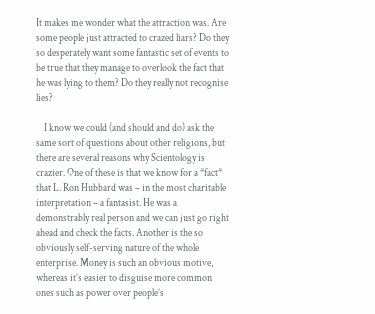It makes me wonder what the attraction was. Are some people just attracted to crazed liars? Do they so desperately want some fantastic set of events to be true that they manage to overlook the fact that he was lying to them? Do they really not recognise lies?

    I know we could (and should and do) ask the same sort of questions about other religions, but there are several reasons why Scientology is crazier. One of these is that we know for a *fact* that L. Ron Hubbard was – in the most charitable interpretation – a fantasist. He was a demonstrably real person and we can just go right ahead and check the facts. Another is the so obviously self-serving nature of the whole enterprise. Money is such an obvious motive, whereas it’s easier to disguise more common ones such as power over people’s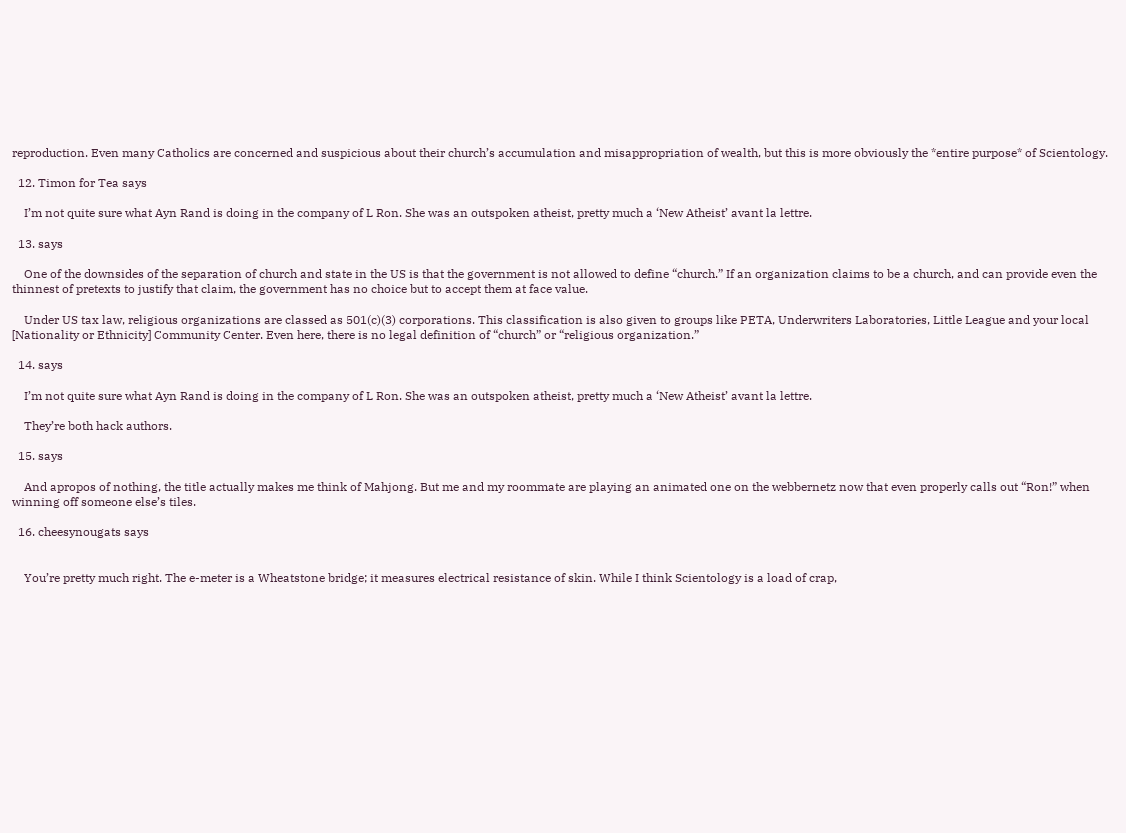reproduction. Even many Catholics are concerned and suspicious about their church’s accumulation and misappropriation of wealth, but this is more obviously the *entire purpose* of Scientology.

  12. Timon for Tea says

    I’m not quite sure what Ayn Rand is doing in the company of L Ron. She was an outspoken atheist, pretty much a ‘New Atheist’ avant la lettre.

  13. says

    One of the downsides of the separation of church and state in the US is that the government is not allowed to define “church.” If an organization claims to be a church, and can provide even the thinnest of pretexts to justify that claim, the government has no choice but to accept them at face value.

    Under US tax law, religious organizations are classed as 501(c)(3) corporations. This classification is also given to groups like PETA, Underwriters Laboratories, Little League and your local [Nationality or Ethnicity] Community Center. Even here, there is no legal definition of “church” or “religious organization.”

  14. says

    I’m not quite sure what Ayn Rand is doing in the company of L Ron. She was an outspoken atheist, pretty much a ‘New Atheist’ avant la lettre.

    They’re both hack authors.

  15. says

    And apropos of nothing, the title actually makes me think of Mahjong. But me and my roommate are playing an animated one on the webbernetz now that even properly calls out “Ron!” when winning off someone else’s tiles.

  16. cheesynougats says


    You’re pretty much right. The e-meter is a Wheatstone bridge; it measures electrical resistance of skin. While I think Scientology is a load of crap,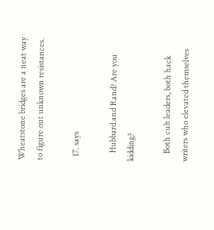Wheatstone bridges are a neat way to figure out unknown resistances.

  17. says

    Hubbard and Rand? Are you kidding?

    Both cult leaders, both hack writers who elevated themselves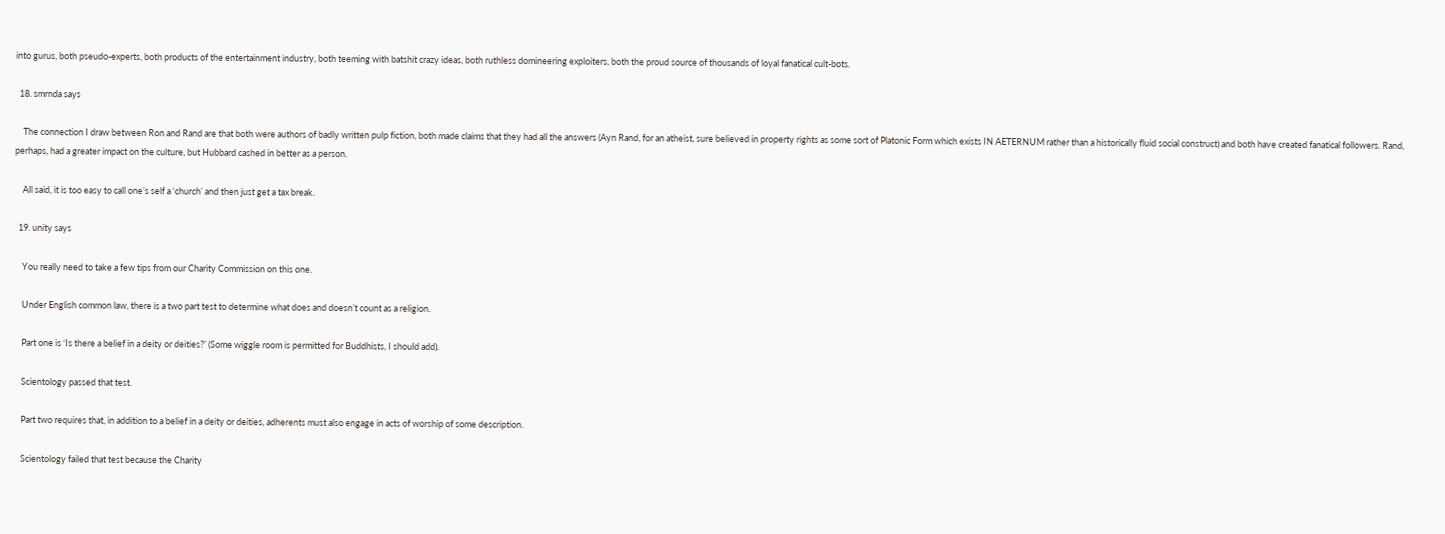into gurus, both pseudo-experts, both products of the entertainment industry, both teeming with batshit crazy ideas, both ruthless domineering exploiters, both the proud source of thousands of loyal fanatical cult-bots.

  18. smrnda says

    The connection I draw between Ron and Rand are that both were authors of badly written pulp fiction, both made claims that they had all the answers (Ayn Rand, for an atheist, sure believed in property rights as some sort of Platonic Form which exists IN AETERNUM rather than a historically fluid social construct) and both have created fanatical followers. Rand, perhaps, had a greater impact on the culture, but Hubbard cashed in better as a person.

    All said, it is too easy to call one’s self a ‘church’ and then just get a tax break.

  19. unity says

    You really need to take a few tips from our Charity Commission on this one.

    Under English common law, there is a two part test to determine what does and doesn’t count as a religion.

    Part one is ‘Is there a belief in a deity or deities?’ (Some wiggle room is permitted for Buddhists, I should add).

    Scientology passed that test.

    Part two requires that, in addition to a belief in a deity or deities, adherents must also engage in acts of worship of some description.

    Scientology failed that test because the Charity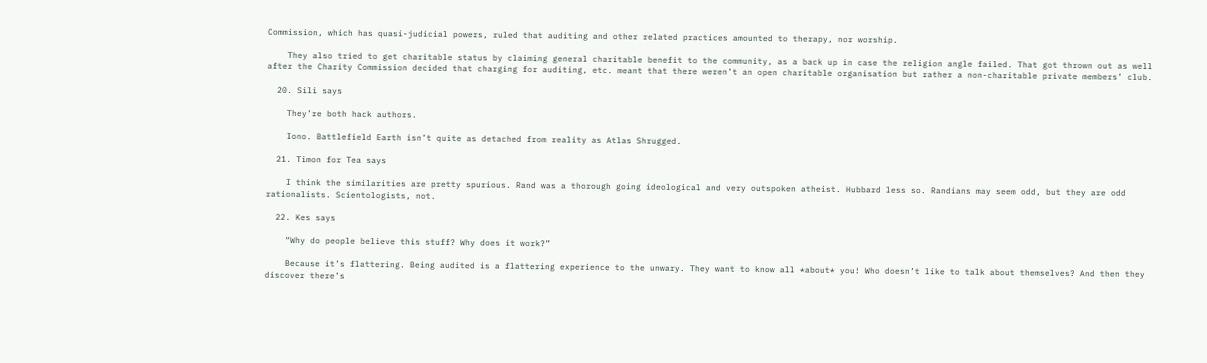Commission, which has quasi-judicial powers, ruled that auditing and other related practices amounted to therapy, nor worship.

    They also tried to get charitable status by claiming general charitable benefit to the community, as a back up in case the religion angle failed. That got thrown out as well after the Charity Commission decided that charging for auditing, etc. meant that there weren’t an open charitable organisation but rather a non-charitable private members’ club.

  20. Sili says

    They’re both hack authors.

    Iono. Battlefield Earth isn’t quite as detached from reality as Atlas Shrugged.

  21. Timon for Tea says

    I think the similarities are pretty spurious. Rand was a thorough going ideological and very outspoken atheist. Hubbard less so. Randians may seem odd, but they are odd rationalists. Scientologists, not.

  22. Kes says

    “Why do people believe this stuff? Why does it work?”

    Because it’s flattering. Being audited is a flattering experience to the unwary. They want to know all *about* you! Who doesn’t like to talk about themselves? And then they discover there’s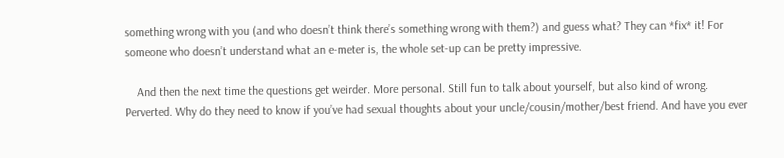something wrong with you (and who doesn’t think there’s something wrong with them?) and guess what? They can *fix* it! For someone who doesn’t understand what an e-meter is, the whole set-up can be pretty impressive.

    And then the next time the questions get weirder. More personal. Still fun to talk about yourself, but also kind of wrong. Perverted. Why do they need to know if you’ve had sexual thoughts about your uncle/cousin/mother/best friend. And have you ever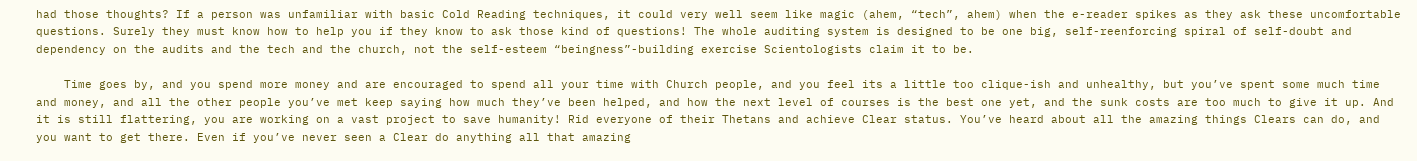had those thoughts? If a person was unfamiliar with basic Cold Reading techniques, it could very well seem like magic (ahem, “tech”, ahem) when the e-reader spikes as they ask these uncomfortable questions. Surely they must know how to help you if they know to ask those kind of questions! The whole auditing system is designed to be one big, self-reenforcing spiral of self-doubt and dependency on the audits and the tech and the church, not the self-esteem “beingness”-building exercise Scientologists claim it to be.

    Time goes by, and you spend more money and are encouraged to spend all your time with Church people, and you feel its a little too clique-ish and unhealthy, but you’ve spent some much time and money, and all the other people you’ve met keep saying how much they’ve been helped, and how the next level of courses is the best one yet, and the sunk costs are too much to give it up. And it is still flattering, you are working on a vast project to save humanity! Rid everyone of their Thetans and achieve Clear status. You’ve heard about all the amazing things Clears can do, and you want to get there. Even if you’ve never seen a Clear do anything all that amazing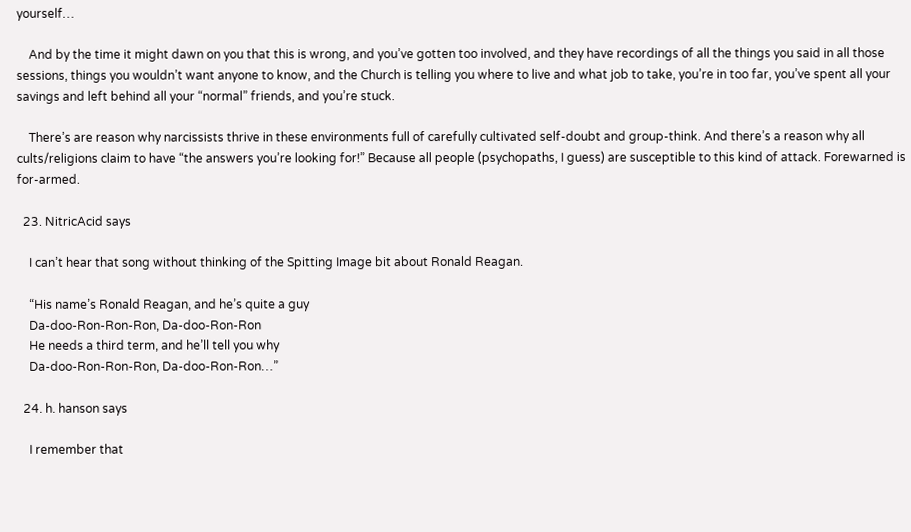yourself…

    And by the time it might dawn on you that this is wrong, and you’ve gotten too involved, and they have recordings of all the things you said in all those sessions, things you wouldn’t want anyone to know, and the Church is telling you where to live and what job to take, you’re in too far, you’ve spent all your savings and left behind all your “normal” friends, and you’re stuck.

    There’s are reason why narcissists thrive in these environments full of carefully cultivated self-doubt and group-think. And there’s a reason why all cults/religions claim to have “the answers you’re looking for!” Because all people (psychopaths, I guess) are susceptible to this kind of attack. Forewarned is for-armed.

  23. NitricAcid says

    I can’t hear that song without thinking of the Spitting Image bit about Ronald Reagan.

    “His name’s Ronald Reagan, and he’s quite a guy
    Da-doo-Ron-Ron-Ron, Da-doo-Ron-Ron
    He needs a third term, and he’ll tell you why
    Da-doo-Ron-Ron-Ron, Da-doo-Ron-Ron…”

  24. h. hanson says

    I remember that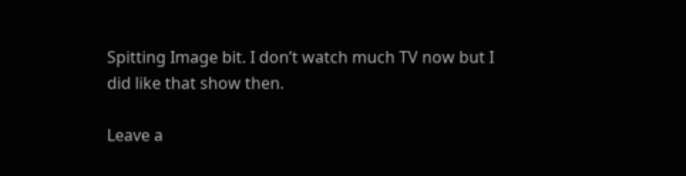Spitting Image bit. I don’t watch much TV now but I did like that show then.

Leave a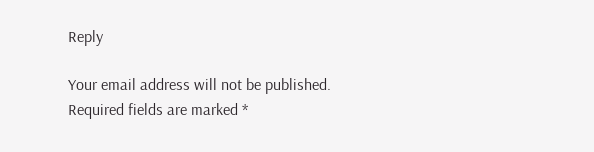Reply

Your email address will not be published. Required fields are marked *